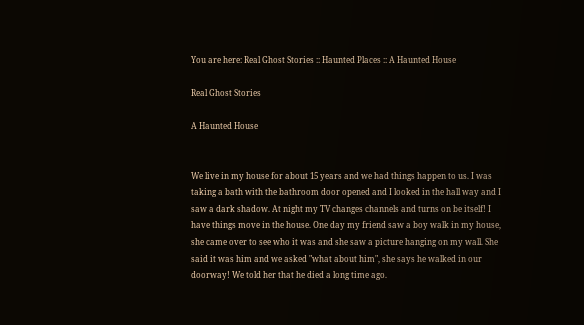You are here: Real Ghost Stories :: Haunted Places :: A Haunted House

Real Ghost Stories

A Haunted House


We live in my house for about 15 years and we had things happen to us. I was taking a bath with the bathroom door opened and I looked in the hall way and I saw a dark shadow. At night my TV changes channels and turns on be itself! I have things move in the house. One day my friend saw a boy walk in my house, she came over to see who it was and she saw a picture hanging on my wall. She said it was him and we asked "what about him", she says he walked in our doorway! We told her that he died a long time ago.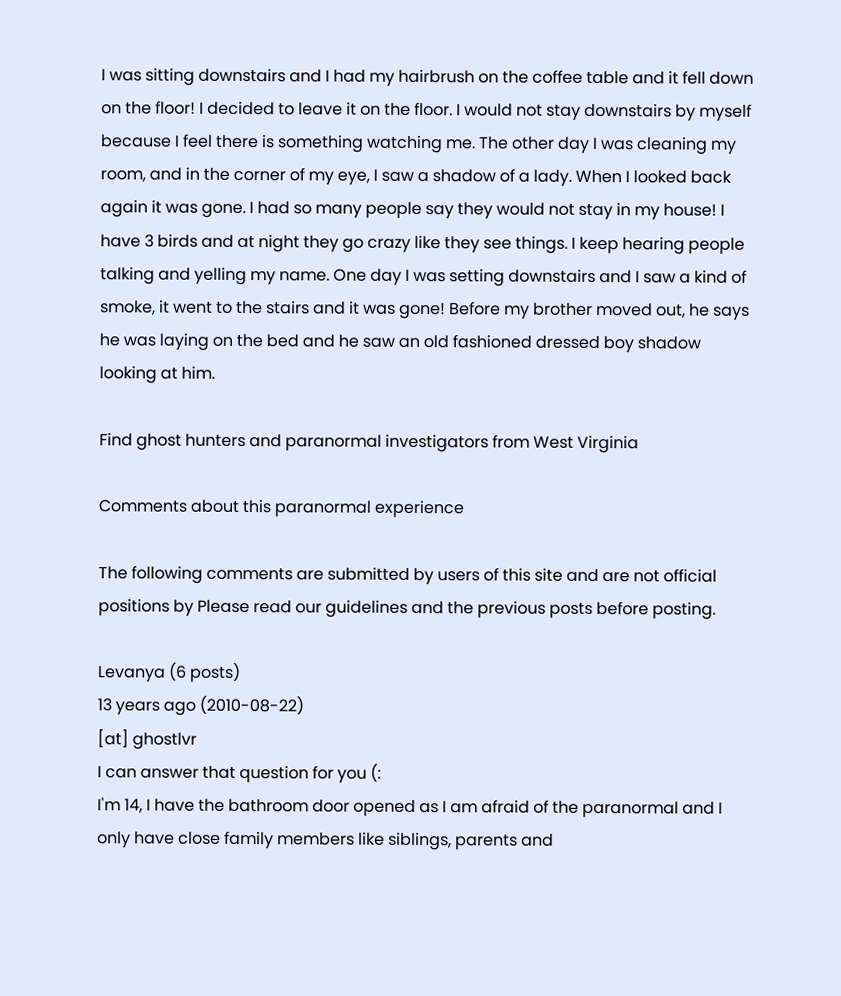I was sitting downstairs and I had my hairbrush on the coffee table and it fell down on the floor! I decided to leave it on the floor. I would not stay downstairs by myself because I feel there is something watching me. The other day I was cleaning my room, and in the corner of my eye, I saw a shadow of a lady. When I looked back again it was gone. I had so many people say they would not stay in my house! I have 3 birds and at night they go crazy like they see things. I keep hearing people talking and yelling my name. One day I was setting downstairs and I saw a kind of smoke, it went to the stairs and it was gone! Before my brother moved out, he says he was laying on the bed and he saw an old fashioned dressed boy shadow looking at him.

Find ghost hunters and paranormal investigators from West Virginia

Comments about this paranormal experience

The following comments are submitted by users of this site and are not official positions by Please read our guidelines and the previous posts before posting.

Levanya (6 posts)
13 years ago (2010-08-22)
[at] ghostlvr
I can answer that question for you (:
I'm 14, I have the bathroom door opened as I am afraid of the paranormal and I only have close family members like siblings, parents and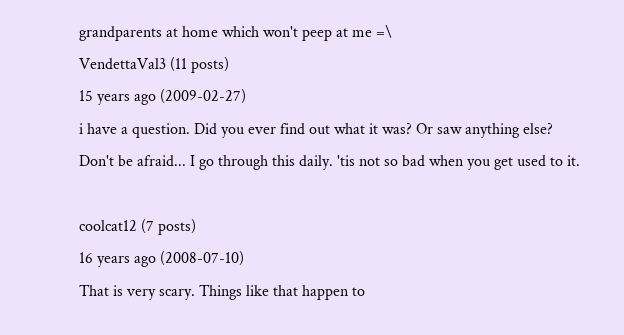grandparents at home which won't peep at me =\
VendettaVal3 (11 posts)
15 years ago (2009-02-27)
i have a question. Did you ever find out what it was? Or saw anything else? Don't be afraid... I go through this daily. 'tis not so bad when you get used to it.

coolcat12 (7 posts)
16 years ago (2008-07-10)
That is very scary. Things like that happen to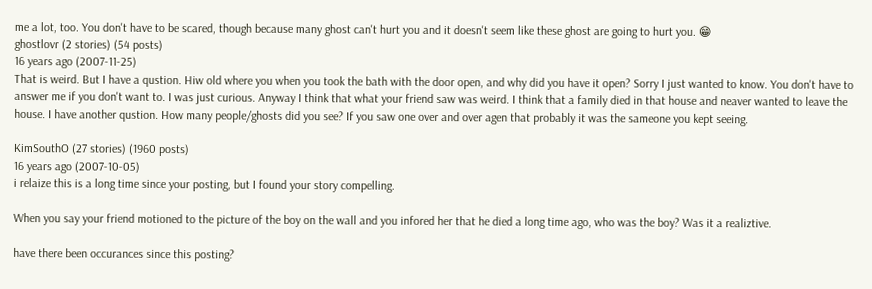me a lot, too. You don't have to be scared, though because many ghost can't hurt you and it doesn't seem like these ghost are going to hurt you. 😁
ghostlovr (2 stories) (54 posts)
16 years ago (2007-11-25)
That is weird. But I have a qustion. Hiw old where you when you took the bath with the door open, and why did you have it open? Sorry I just wanted to know. You don't have to answer me if you don't want to. I was just curious. Anyway I think that what your friend saw was weird. I think that a family died in that house and neaver wanted to leave the house. I have another qustion. How many people/ghosts did you see? If you saw one over and over agen that probably it was the sameone you kept seeing.

KimSouthO (27 stories) (1960 posts)
16 years ago (2007-10-05)
i relaize this is a long time since your posting, but I found your story compelling.

When you say your friend motioned to the picture of the boy on the wall and you infored her that he died a long time ago, who was the boy? Was it a realiztive.

have there been occurances since this posting?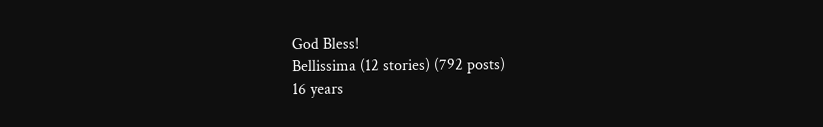God Bless!
Bellissima (12 stories) (792 posts)
16 years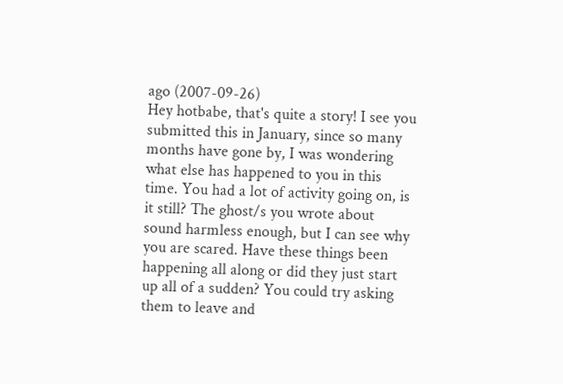ago (2007-09-26)
Hey hotbabe, that's quite a story! I see you submitted this in January, since so many months have gone by, I was wondering what else has happened to you in this time. You had a lot of activity going on, is it still? The ghost/s you wrote about sound harmless enough, but I can see why you are scared. Have these things been happening all along or did they just start up all of a sudden? You could try asking them to leave and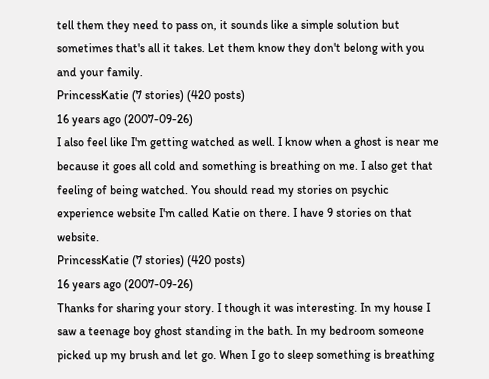tell them they need to pass on, it sounds like a simple solution but sometimes that's all it takes. Let them know they don't belong with you and your family.
PrincessKatie (7 stories) (420 posts)
16 years ago (2007-09-26)
I also feel like I'm getting watched as well. I know when a ghost is near me because it goes all cold and something is breathing on me. I also get that feeling of being watched. You should read my stories on psychic experience website I'm called Katie on there. I have 9 stories on that website.
PrincessKatie (7 stories) (420 posts)
16 years ago (2007-09-26)
Thanks for sharing your story. I though it was interesting. In my house I saw a teenage boy ghost standing in the bath. In my bedroom someone picked up my brush and let go. When I go to sleep something is breathing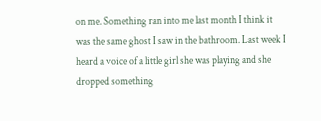on me. Something ran into me last month I think it was the same ghost I saw in the bathroom. Last week I heard a voice of a little girl she was playing and she dropped something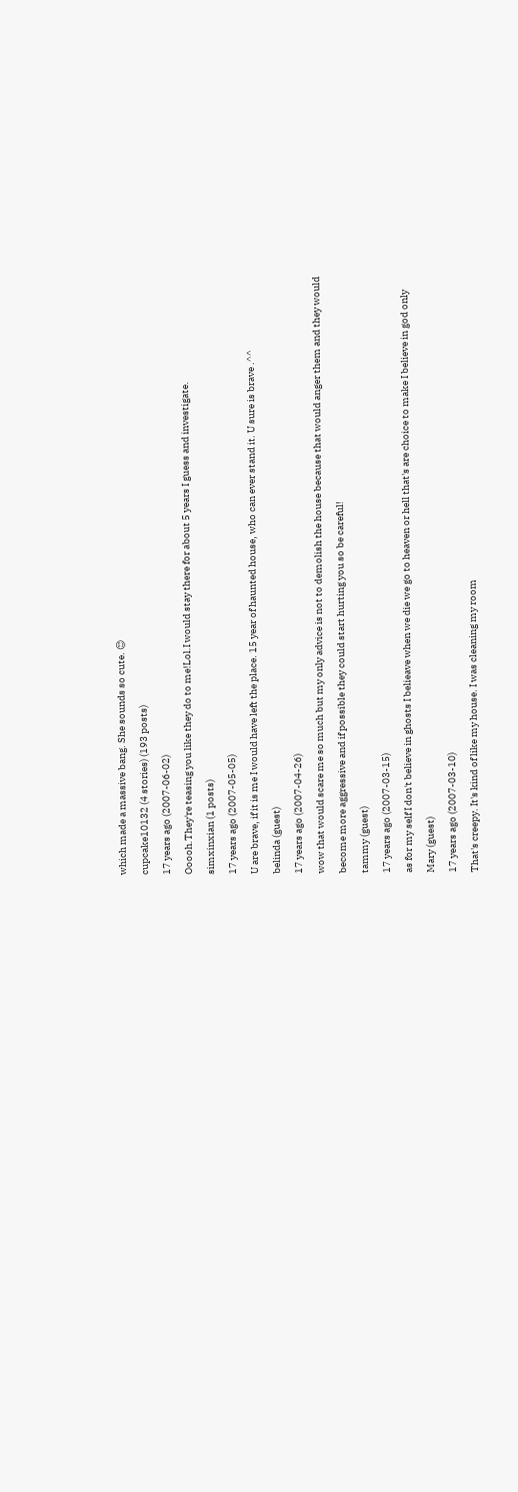which made a massive bang. She sounds so cute. 😊
cupcake10132 (4 stories) (193 posts)
17 years ago (2007-06-02)
Ooooh.They're teasing you like they do to me!Lol.I would stay there for about 5 years I guess and investigate.
simxinxian (1 posts)
17 years ago (2007-05-05)
U are brave, if it is me I would have left the place. 15 year of haunted house, who can ever stand it. U sure is brave .^^
belinda (guest)
17 years ago (2007-04-26)
wow that would scare me so much but my only advice is not to demolish the house because that would anger them and they would become more aggressive and if possible they could start hurting you so be careful!
tammy (guest)
17 years ago (2007-03-15)
as for my self I don't believe in ghosts I belieave when we die we go to heaven or hell that's are choice to make I believe in god only
Mary (guest)
17 years ago (2007-03-10)
That's creepy. It's kind of like my house. I was cleaning my room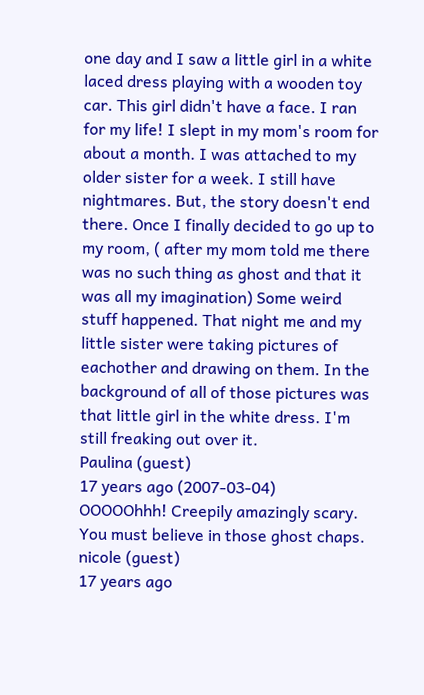one day and I saw a little girl in a white laced dress playing with a wooden toy car. This girl didn't have a face. I ran for my life! I slept in my mom's room for about a month. I was attached to my older sister for a week. I still have nightmares. But, the story doesn't end there. Once I finally decided to go up to my room, ( after my mom told me there was no such thing as ghost and that it was all my imagination) Some weird stuff happened. That night me and my little sister were taking pictures of eachother and drawing on them. In the background of all of those pictures was that little girl in the white dress. I'm still freaking out over it.
Paulina (guest)
17 years ago (2007-03-04)
OOOOOhhh! Creepily amazingly scary. You must believe in those ghost chaps.
nicole (guest)
17 years ago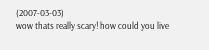(2007-03-03)
wow thats really scary! how could you live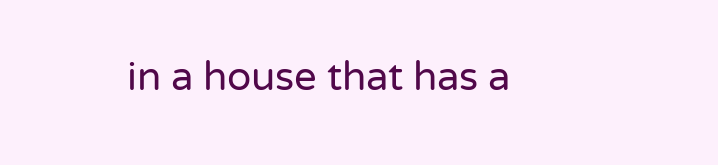in a house that has a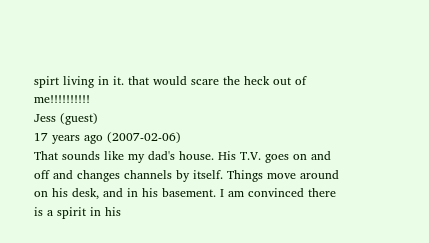spirt living in it. that would scare the heck out of me!!!!!!!!!!
Jess (guest)
17 years ago (2007-02-06)
That sounds like my dad's house. His T.V. goes on and off and changes channels by itself. Things move around on his desk, and in his basement. I am convinced there is a spirit in his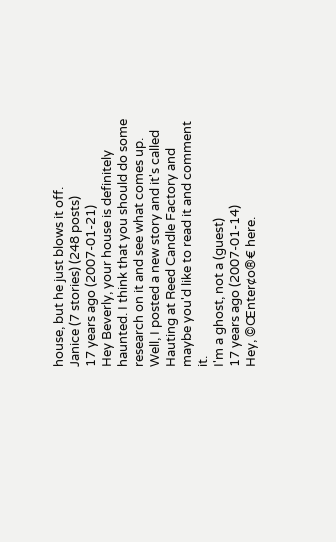house, but he just blows it off.
Janice (7 stories) (248 posts)
17 years ago (2007-01-21)
Hey Beverly, your house is definitely haunted. I think that you should do some research on it and see what comes up. Well, I posted a new story and it's called Hauting at Reed Candle Factory and maybe you'd like to read it and comment it.
I'm a ghost, not a (guest)
17 years ago (2007-01-14)
Hey, ©Œnter¢o®€ here.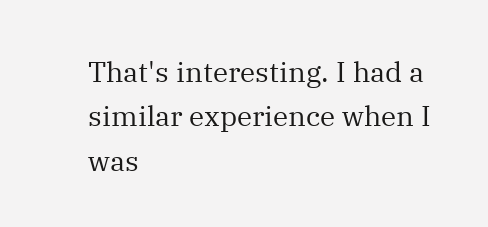That's interesting. I had a similar experience when I was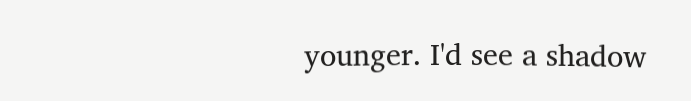younger. I'd see a shadow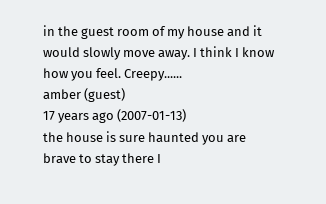in the guest room of my house and it would slowly move away. I think I know how you feel. Creepy......
amber (guest)
17 years ago (2007-01-13)
the house is sure haunted you are brave to stay there I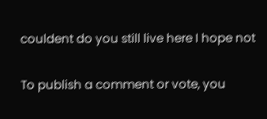couldent do you still live here I hope not

To publish a comment or vote, you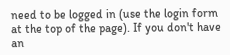need to be logged in (use the login form at the top of the page). If you don't have an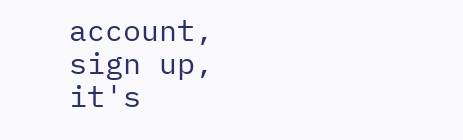account, sign up, it's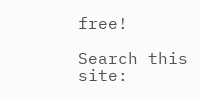free!

Search this site: